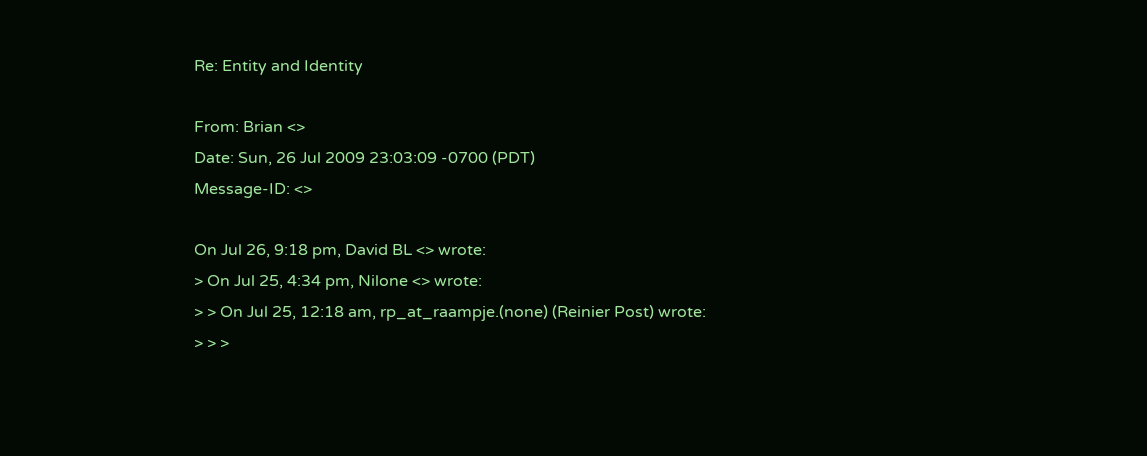Re: Entity and Identity

From: Brian <>
Date: Sun, 26 Jul 2009 23:03:09 -0700 (PDT)
Message-ID: <>

On Jul 26, 9:18 pm, David BL <> wrote:
> On Jul 25, 4:34 pm, Nilone <> wrote:
> > On Jul 25, 12:18 am, rp_at_raampje.(none) (Reinier Post) wrote:
> > >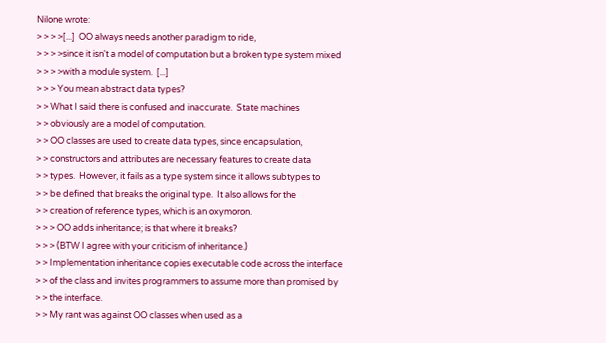Nilone wrote:
> > > >[...]  OO always needs another paradigm to ride,
> > > >since it isn't a model of computation but a broken type system mixed
> > > >with a module system.  [...]
> > > You mean abstract data types?
> > What I said there is confused and inaccurate.  State machines
> > obviously are a model of computation.
> > OO classes are used to create data types, since encapsulation,
> > constructors and attributes are necessary features to create data
> > types.  However, it fails as a type system since it allows subtypes to
> > be defined that breaks the original type.  It also allows for the
> > creation of reference types, which is an oxymoron.
> > > OO adds inheritance; is that where it breaks?
> > > (BTW I agree with your criticism of inheritance.)
> > Implementation inheritance copies executable code across the interface
> > of the class and invites programmers to assume more than promised by
> > the interface.
> > My rant was against OO classes when used as a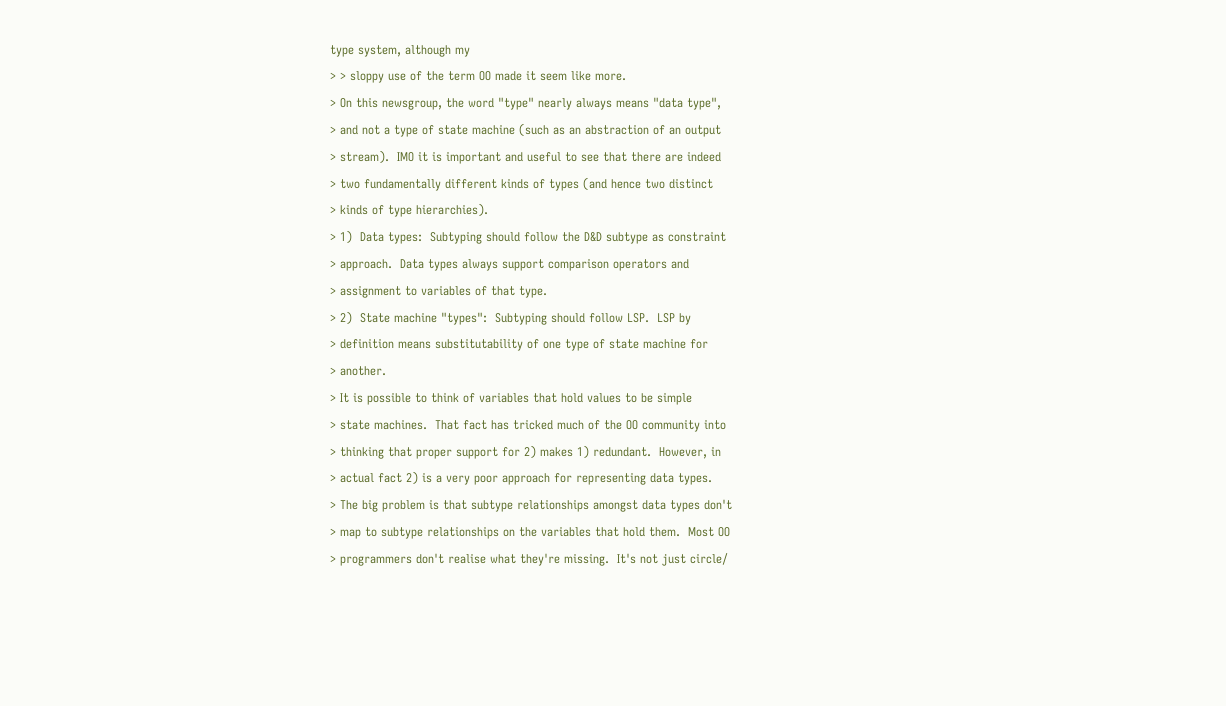type system, although my
> > sloppy use of the term OO made it seem like more.
> On this newsgroup, the word "type" nearly always means "data type",
> and not a type of state machine (such as an abstraction of an output
> stream).  IMO it is important and useful to see that there are indeed
> two fundamentally different kinds of types (and hence two distinct
> kinds of type hierarchies).
> 1)  Data types:  Subtyping should follow the D&D subtype as constraint
> approach.  Data types always support comparison operators and
> assignment to variables of that type.
> 2)  State machine "types":  Subtyping should follow LSP.  LSP by
> definition means substitutability of one type of state machine for
> another.
> It is possible to think of variables that hold values to be simple
> state machines.  That fact has tricked much of the OO community into
> thinking that proper support for 2) makes 1) redundant.  However, in
> actual fact 2) is a very poor approach for representing data types.
> The big problem is that subtype relationships amongst data types don't
> map to subtype relationships on the variables that hold them.  Most OO
> programmers don't realise what they're missing.  It's not just circle/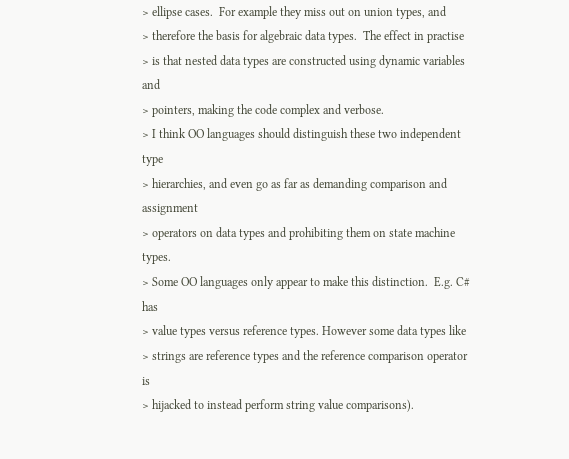> ellipse cases.  For example they miss out on union types, and
> therefore the basis for algebraic data types.  The effect in practise
> is that nested data types are constructed using dynamic variables and
> pointers, making the code complex and verbose.
> I think OO languages should distinguish these two independent type
> hierarchies, and even go as far as demanding comparison and assignment
> operators on data types and prohibiting them on state machine types.
> Some OO languages only appear to make this distinction.  E.g. C# has
> value types versus reference types. However some data types like
> strings are reference types and the reference comparison operator is
> hijacked to instead perform string value comparisons).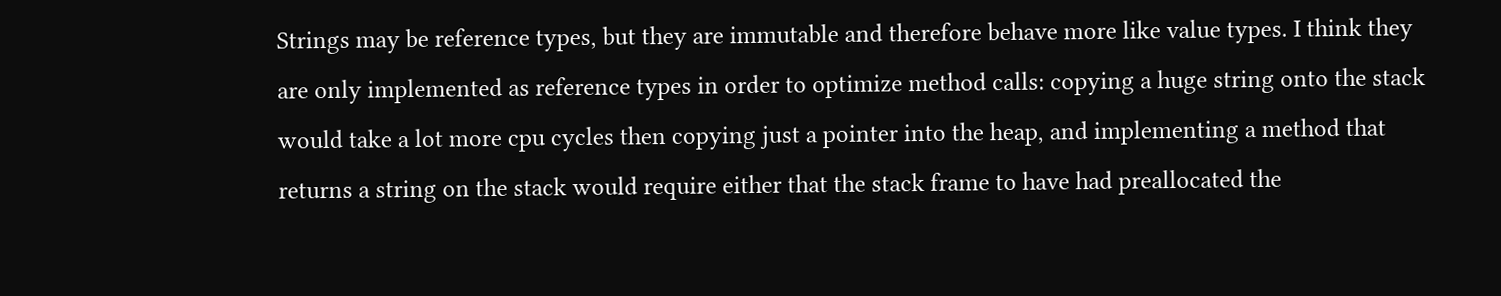Strings may be reference types, but they are immutable and therefore behave more like value types. I think they are only implemented as reference types in order to optimize method calls: copying a huge string onto the stack would take a lot more cpu cycles then copying just a pointer into the heap, and implementing a method that returns a string on the stack would require either that the stack frame to have had preallocated the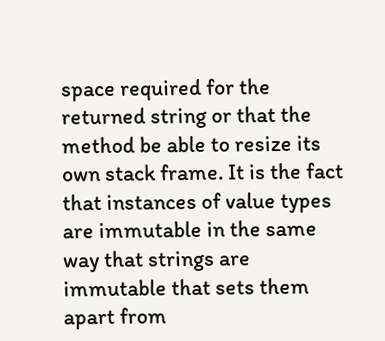space required for the returned string or that the method be able to resize its own stack frame. It is the fact that instances of value types are immutable in the same way that strings are immutable that sets them apart from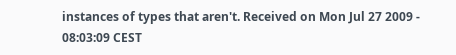instances of types that aren't. Received on Mon Jul 27 2009 - 08:03:09 CEST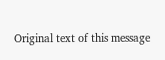Original text of this message